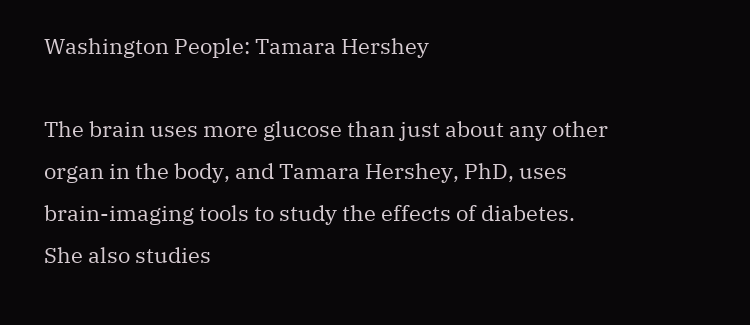Washington People: Tamara Hershey

The brain uses more glucose than just about any other organ in the body, and Tamara Hershey, PhD, uses brain-imaging tools to study the effects of diabetes. She also studies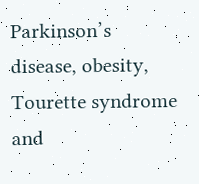Parkinson’s disease, obesity, Tourette syndrome and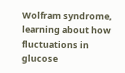Wolfram syndrome, learning about how fluctuations in glucose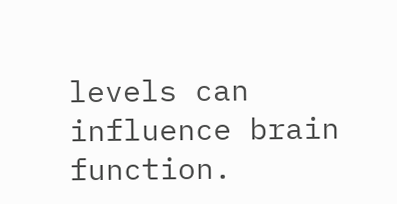levels can influence brain function.